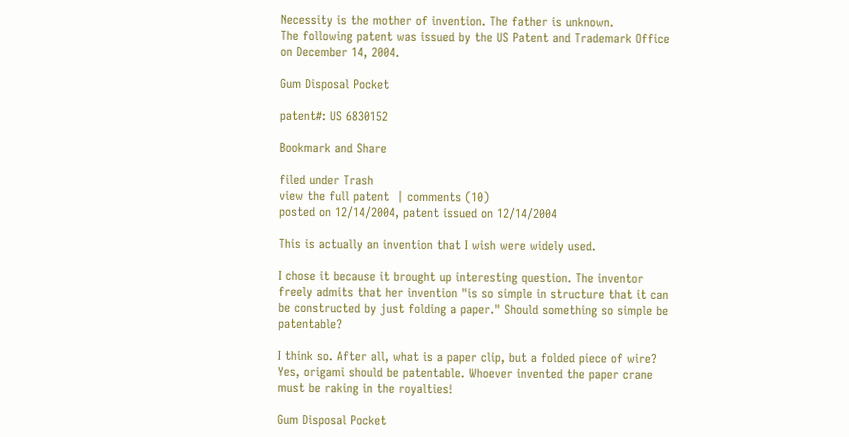Necessity is the mother of invention. The father is unknown.
The following patent was issued by the US Patent and Trademark Office on December 14, 2004.

Gum Disposal Pocket

patent#: US 6830152

Bookmark and Share

filed under Trash
view the full patent  | comments (10)
posted on 12/14/2004, patent issued on 12/14/2004

This is actually an invention that I wish were widely used.

I chose it because it brought up interesting question. The inventor freely admits that her invention "is so simple in structure that it can be constructed by just folding a paper." Should something so simple be patentable?

I think so. After all, what is a paper clip, but a folded piece of wire? Yes, origami should be patentable. Whoever invented the paper crane must be raking in the royalties!

Gum Disposal Pocket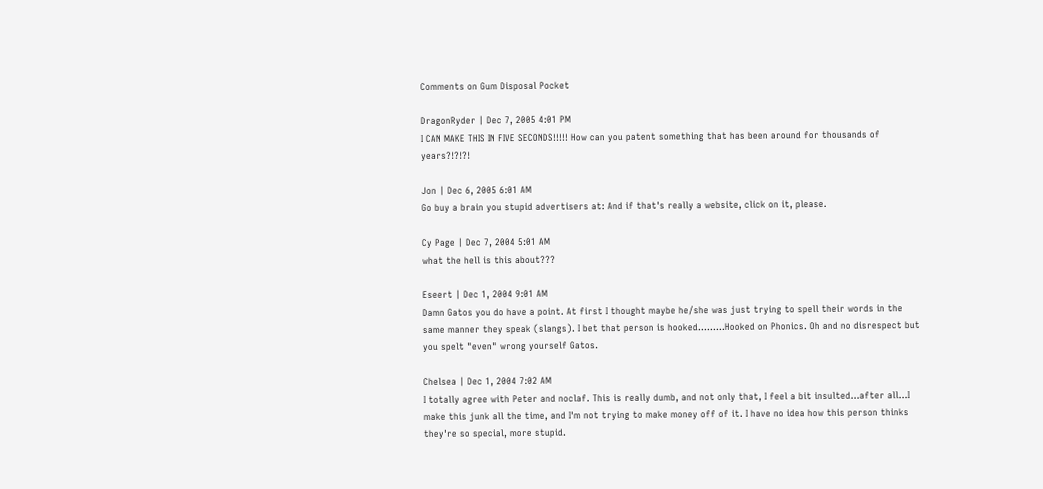Comments on Gum Disposal Pocket

DragonRyder | Dec 7, 2005 4:01 PM
I CAN MAKE THIS IN FIVE SECONDS!!!!! How can you patent something that has been around for thousands of years?!?!?!

Jon | Dec 6, 2005 6:01 AM
Go buy a brain you stupid advertisers at: And if that's really a website, click on it, please.

Cy Page | Dec 7, 2004 5:01 AM
what the hell is this about???

Eseert | Dec 1, 2004 9:01 AM
Damn Gatos you do have a point. At first I thought maybe he/she was just trying to spell their words in the same manner they speak (slangs). I bet that person is hooked.........Hooked on Phonics. Oh and no disrespect but you spelt "even" wrong yourself Gatos.

Chelsea | Dec 1, 2004 7:02 AM
I totally agree with Peter and noclaf. This is really dumb, and not only that, I feel a bit insulted...after all...I make this junk all the time, and I'm not trying to make money off of it. I have no idea how this person thinks they're so special, more stupid.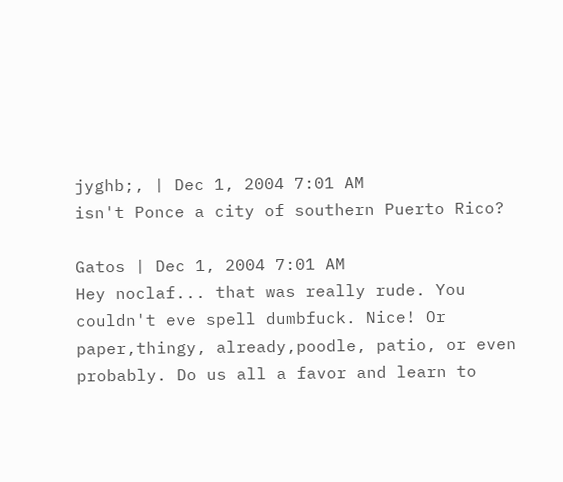jyghb;, | Dec 1, 2004 7:01 AM
isn't Ponce a city of southern Puerto Rico?

Gatos | Dec 1, 2004 7:01 AM
Hey noclaf... that was really rude. You couldn't eve spell dumbfuck. Nice! Or paper,thingy, already,poodle, patio, or even probably. Do us all a favor and learn to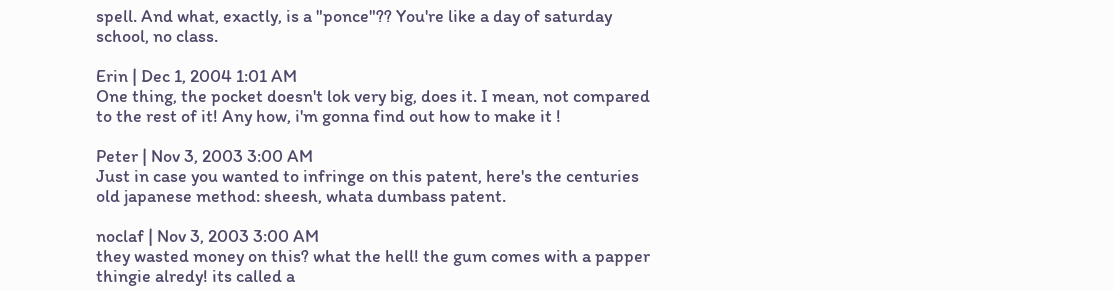spell. And what, exactly, is a "ponce"?? You're like a day of saturday school, no class.

Erin | Dec 1, 2004 1:01 AM
One thing, the pocket doesn't lok very big, does it. I mean, not compared to the rest of it! Any how, i'm gonna find out how to make it !

Peter | Nov 3, 2003 3:00 AM
Just in case you wanted to infringe on this patent, here's the centuries old japanese method: sheesh, whata dumbass patent.

noclaf | Nov 3, 2003 3:00 AM
they wasted money on this? what the hell! the gum comes with a papper thingie alredy! its called a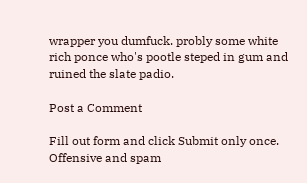wrapper you dumfuck. probly some white rich ponce who's pootle steped in gum and ruined the slate padio.

Post a Comment

Fill out form and click Submit only once.
Offensive and spam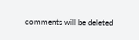comments will be deleted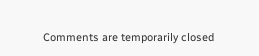Comments are temporarily closed